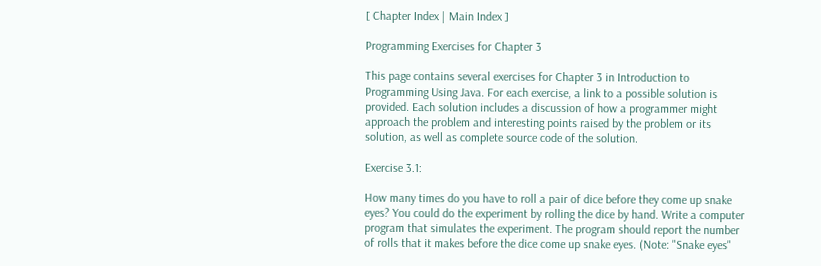[ Chapter Index | Main Index ]

Programming Exercises for Chapter 3

This page contains several exercises for Chapter 3 in Introduction to Programming Using Java. For each exercise, a link to a possible solution is provided. Each solution includes a discussion of how a programmer might approach the problem and interesting points raised by the problem or its solution, as well as complete source code of the solution.

Exercise 3.1:

How many times do you have to roll a pair of dice before they come up snake eyes? You could do the experiment by rolling the dice by hand. Write a computer program that simulates the experiment. The program should report the number of rolls that it makes before the dice come up snake eyes. (Note: "Snake eyes"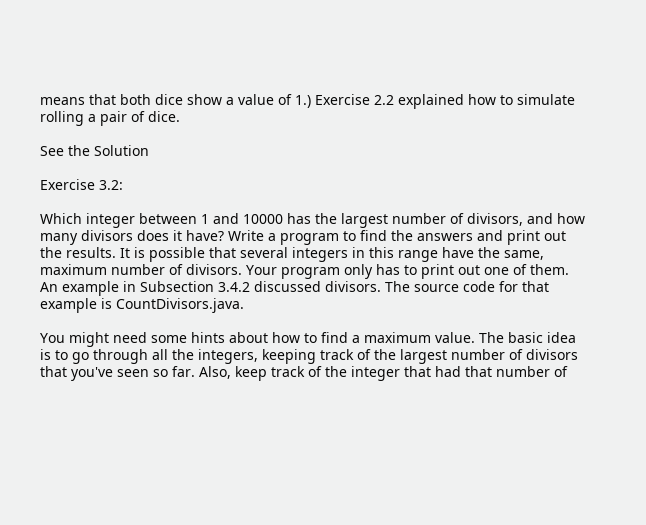means that both dice show a value of 1.) Exercise 2.2 explained how to simulate rolling a pair of dice.

See the Solution

Exercise 3.2:

Which integer between 1 and 10000 has the largest number of divisors, and how many divisors does it have? Write a program to find the answers and print out the results. It is possible that several integers in this range have the same, maximum number of divisors. Your program only has to print out one of them. An example in Subsection 3.4.2 discussed divisors. The source code for that example is CountDivisors.java.

You might need some hints about how to find a maximum value. The basic idea is to go through all the integers, keeping track of the largest number of divisors that you've seen so far. Also, keep track of the integer that had that number of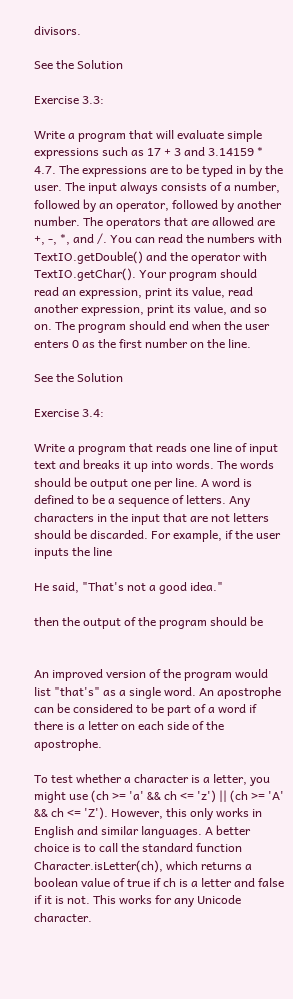divisors.

See the Solution

Exercise 3.3:

Write a program that will evaluate simple expressions such as 17 + 3 and 3.14159 * 4.7. The expressions are to be typed in by the user. The input always consists of a number, followed by an operator, followed by another number. The operators that are allowed are +, -, *, and /. You can read the numbers with TextIO.getDouble() and the operator with TextIO.getChar(). Your program should read an expression, print its value, read another expression, print its value, and so on. The program should end when the user enters 0 as the first number on the line.

See the Solution

Exercise 3.4:

Write a program that reads one line of input text and breaks it up into words. The words should be output one per line. A word is defined to be a sequence of letters. Any characters in the input that are not letters should be discarded. For example, if the user inputs the line

He said, "That's not a good idea."

then the output of the program should be


An improved version of the program would list "that's" as a single word. An apostrophe can be considered to be part of a word if there is a letter on each side of the apostrophe.

To test whether a character is a letter, you might use (ch >= 'a' && ch <= 'z') || (ch >= 'A' && ch <= 'Z'). However, this only works in English and similar languages. A better choice is to call the standard function Character.isLetter(ch), which returns a boolean value of true if ch is a letter and false if it is not. This works for any Unicode character.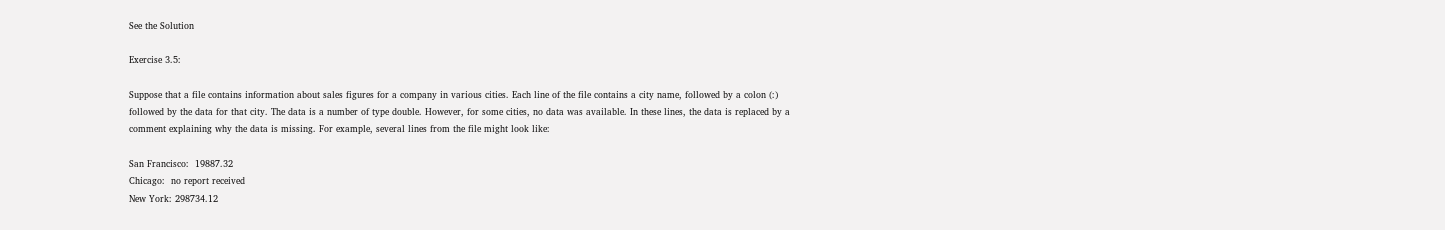See the Solution

Exercise 3.5:

Suppose that a file contains information about sales figures for a company in various cities. Each line of the file contains a city name, followed by a colon (:) followed by the data for that city. The data is a number of type double. However, for some cities, no data was available. In these lines, the data is replaced by a comment explaining why the data is missing. For example, several lines from the file might look like:

San Francisco:  19887.32
Chicago:  no report received
New York: 298734.12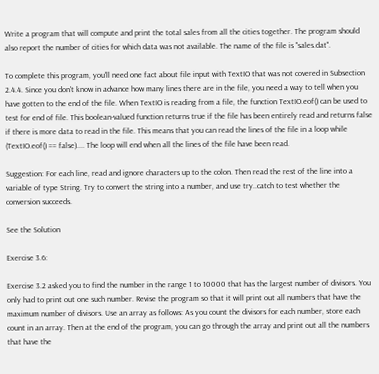Write a program that will compute and print the total sales from all the cities together. The program should also report the number of cities for which data was not available. The name of the file is "sales.dat".

To complete this program, you'll need one fact about file input with TextIO that was not covered in Subsection 2.4.4. Since you don't know in advance how many lines there are in the file, you need a way to tell when you have gotten to the end of the file. When TextIO is reading from a file, the function TextIO.eof() can be used to test for end of file. This boolean-valued function returns true if the file has been entirely read and returns false if there is more data to read in the file. This means that you can read the lines of the file in a loop while (TextIO.eof() == false).... The loop will end when all the lines of the file have been read.

Suggestion: For each line, read and ignore characters up to the colon. Then read the rest of the line into a variable of type String. Try to convert the string into a number, and use try..catch to test whether the conversion succeeds.

See the Solution

Exercise 3.6:

Exercise 3.2 asked you to find the number in the range 1 to 10000 that has the largest number of divisors. You only had to print out one such number. Revise the program so that it will print out all numbers that have the maximum number of divisors. Use an array as follows: As you count the divisors for each number, store each count in an array. Then at the end of the program, you can go through the array and print out all the numbers that have the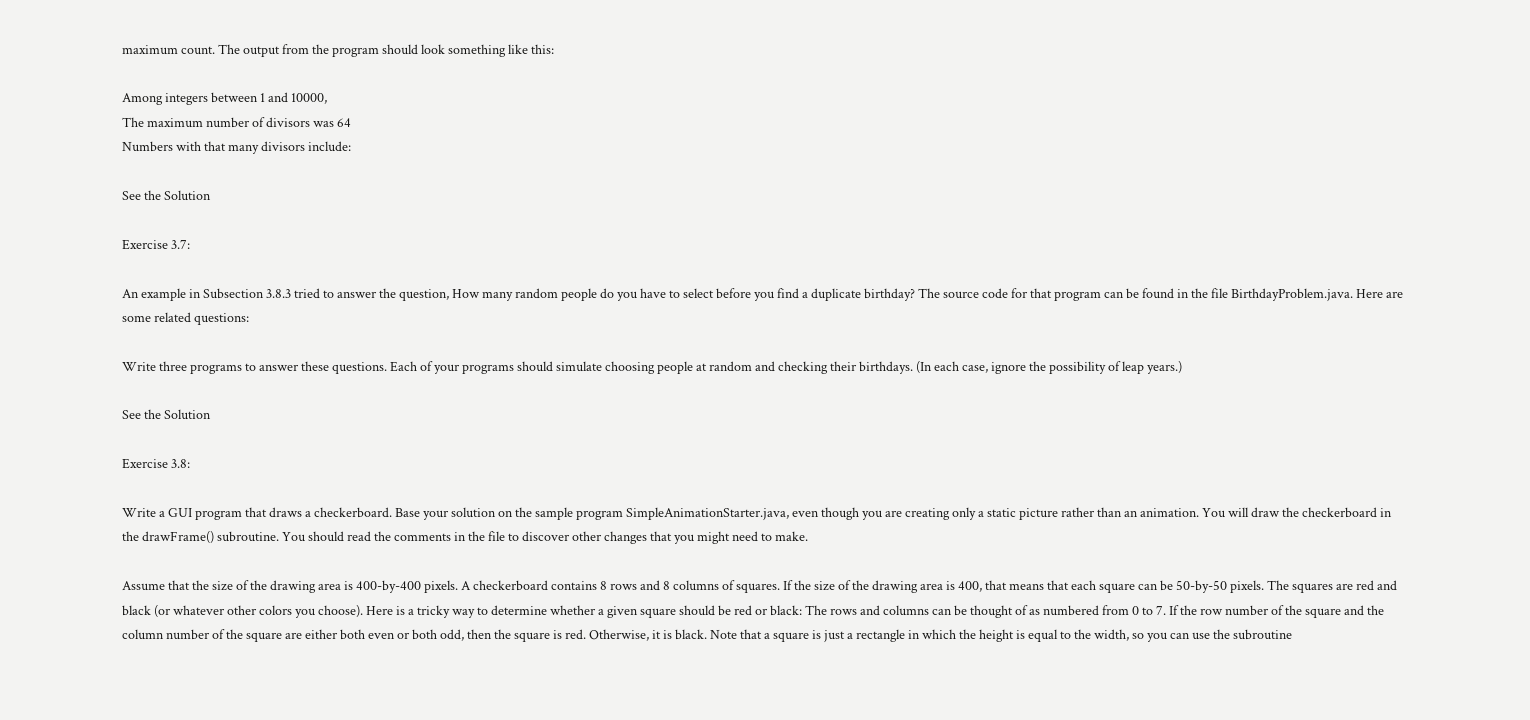maximum count. The output from the program should look something like this:

Among integers between 1 and 10000,
The maximum number of divisors was 64
Numbers with that many divisors include:

See the Solution

Exercise 3.7:

An example in Subsection 3.8.3 tried to answer the question, How many random people do you have to select before you find a duplicate birthday? The source code for that program can be found in the file BirthdayProblem.java. Here are some related questions:

Write three programs to answer these questions. Each of your programs should simulate choosing people at random and checking their birthdays. (In each case, ignore the possibility of leap years.)

See the Solution

Exercise 3.8:

Write a GUI program that draws a checkerboard. Base your solution on the sample program SimpleAnimationStarter.java, even though you are creating only a static picture rather than an animation. You will draw the checkerboard in the drawFrame() subroutine. You should read the comments in the file to discover other changes that you might need to make.

Assume that the size of the drawing area is 400-by-400 pixels. A checkerboard contains 8 rows and 8 columns of squares. If the size of the drawing area is 400, that means that each square can be 50-by-50 pixels. The squares are red and black (or whatever other colors you choose). Here is a tricky way to determine whether a given square should be red or black: The rows and columns can be thought of as numbered from 0 to 7. If the row number of the square and the column number of the square are either both even or both odd, then the square is red. Otherwise, it is black. Note that a square is just a rectangle in which the height is equal to the width, so you can use the subroutine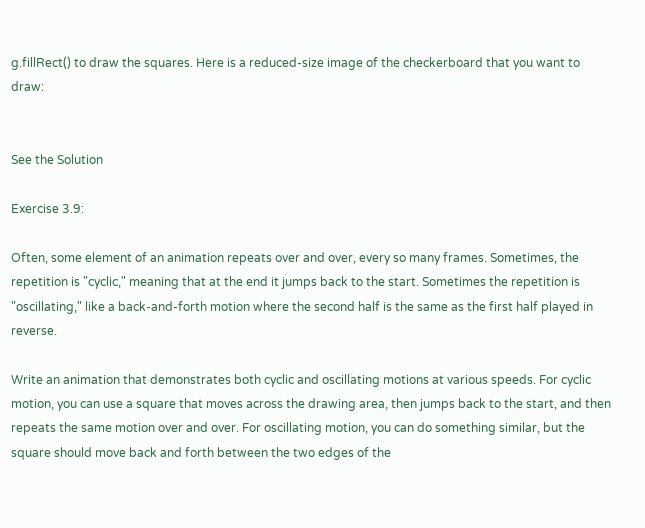g.fillRect() to draw the squares. Here is a reduced-size image of the checkerboard that you want to draw:


See the Solution

Exercise 3.9:

Often, some element of an animation repeats over and over, every so many frames. Sometimes, the repetition is "cyclic," meaning that at the end it jumps back to the start. Sometimes the repetition is "oscillating," like a back-and-forth motion where the second half is the same as the first half played in reverse.

Write an animation that demonstrates both cyclic and oscillating motions at various speeds. For cyclic motion, you can use a square that moves across the drawing area, then jumps back to the start, and then repeats the same motion over and over. For oscillating motion, you can do something similar, but the square should move back and forth between the two edges of the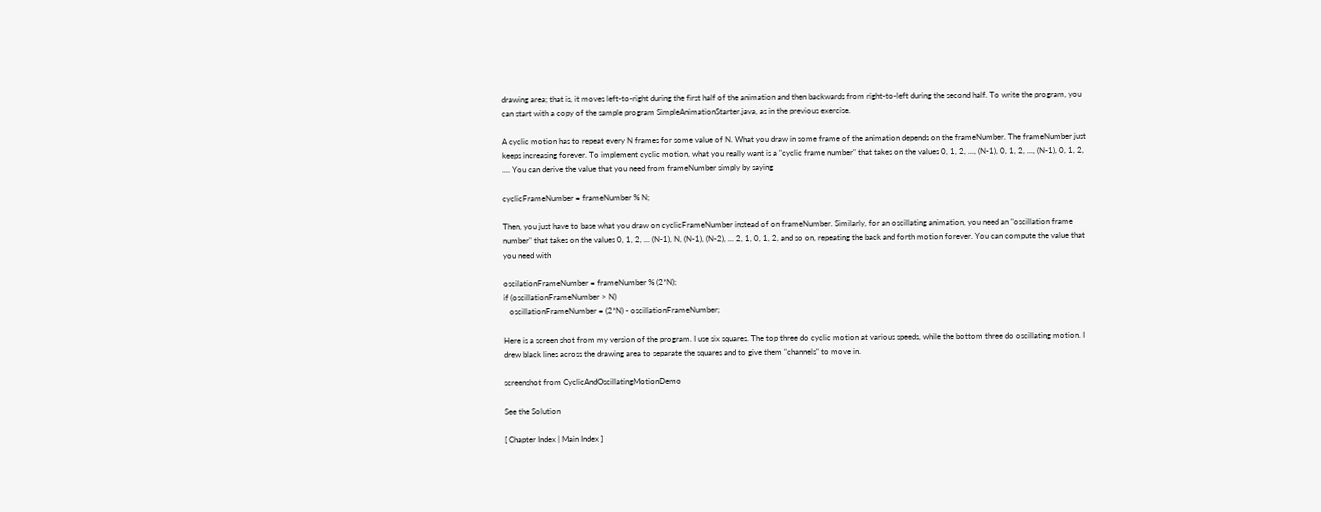drawing area; that is, it moves left-to-right during the first half of the animation and then backwards from right-to-left during the second half. To write the program, you can start with a copy of the sample program SimpleAnimationStarter.java, as in the previous exercise.

A cyclic motion has to repeat every N frames for some value of N. What you draw in some frame of the animation depends on the frameNumber. The frameNumber just keeps increasing forever. To implement cyclic motion, what you really want is a "cyclic frame number" that takes on the values 0, 1, 2, ..., (N-1), 0, 1, 2, ..., (N-1), 0, 1, 2, .... You can derive the value that you need from frameNumber simply by saying

cyclicFrameNumber = frameNumber % N;

Then, you just have to base what you draw on cyclicFrameNumber instead of on frameNumber. Similarly, for an oscillating animation, you need an "oscillation frame number" that takes on the values 0, 1, 2, ... (N-1), N, (N-1), (N-2), ... 2, 1, 0, 1, 2, and so on, repeating the back and forth motion forever. You can compute the value that you need with

oscilationFrameNumber = frameNumber % (2*N);
if (oscillationFrameNumber > N)
   oscillationFrameNumber = (2*N) - oscillationFrameNumber;

Here is a screen shot from my version of the program. I use six squares. The top three do cyclic motion at various speeds, while the bottom three do oscillating motion. I drew black lines across the drawing area to separate the squares and to give them "channels" to move in.

screenshot from CyclicAndOscillatingMotionDemo

See the Solution

[ Chapter Index | Main Index ]